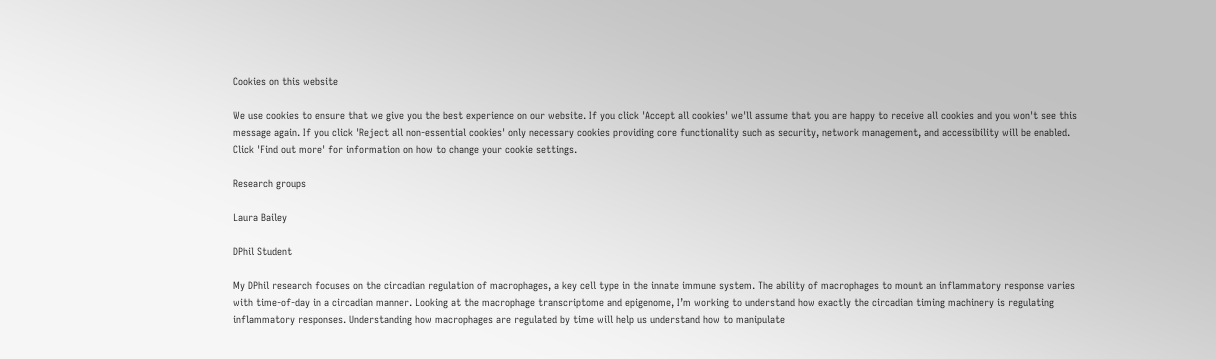Cookies on this website

We use cookies to ensure that we give you the best experience on our website. If you click 'Accept all cookies' we'll assume that you are happy to receive all cookies and you won't see this message again. If you click 'Reject all non-essential cookies' only necessary cookies providing core functionality such as security, network management, and accessibility will be enabled. Click 'Find out more' for information on how to change your cookie settings.

Research groups

Laura Bailey

DPhil Student

My DPhil research focuses on the circadian regulation of macrophages, a key cell type in the innate immune system. The ability of macrophages to mount an inflammatory response varies with time-of-day in a circadian manner. Looking at the macrophage transcriptome and epigenome, I’m working to understand how exactly the circadian timing machinery is regulating inflammatory responses. Understanding how macrophages are regulated by time will help us understand how to manipulate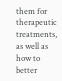them for therapeutic treatments, as well as how to better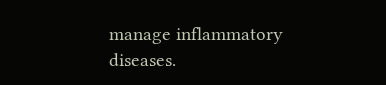manage inflammatory diseases.